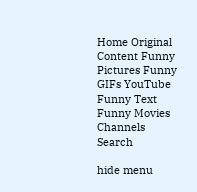Home Original Content Funny Pictures Funny GIFs YouTube Funny Text Funny Movies Channels Search

hide menu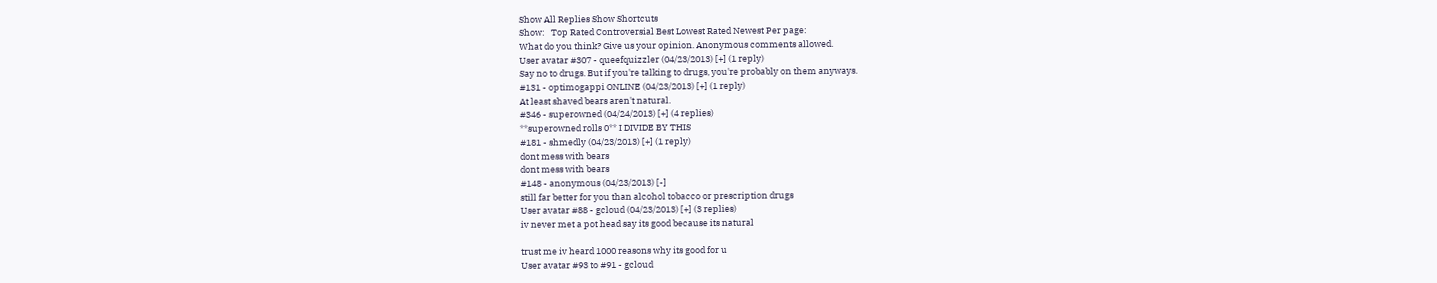Show All Replies Show Shortcuts
Show:   Top Rated Controversial Best Lowest Rated Newest Per page:
What do you think? Give us your opinion. Anonymous comments allowed.
User avatar #307 - queefquizzler (04/23/2013) [+] (1 reply)
Say no to drugs. But if you're talking to drugs, you're probably on them anyways.
#131 - optimogappi ONLINE (04/23/2013) [+] (1 reply)
At least shaved bears aren't natural.
#346 - superowned (04/24/2013) [+] (4 replies)
**superowned rolls 0** I DIVIDE BY THIS
#181 - shmedly (04/23/2013) [+] (1 reply)
dont mess with bears
dont mess with bears
#148 - anonymous (04/23/2013) [-]
still far better for you than alcohol tobacco or prescription drugs
User avatar #88 - gcloud (04/23/2013) [+] (3 replies)
iv never met a pot head say its good because its natural

trust me iv heard 1000 reasons why its good for u
User avatar #93 to #91 - gcloud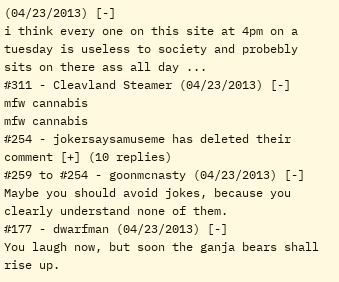(04/23/2013) [-]
i think every one on this site at 4pm on a tuesday is useless to society and probebly sits on there ass all day ...
#311 - Cleavland Steamer (04/23/2013) [-]
mfw cannabis
mfw cannabis
#254 - jokersaysamuseme has deleted their comment [+] (10 replies)
#259 to #254 - goonmcnasty (04/23/2013) [-]
Maybe you should avoid jokes, because you clearly understand none of them.
#177 - dwarfman (04/23/2013) [-]
You laugh now, but soon the ganja bears shall rise up.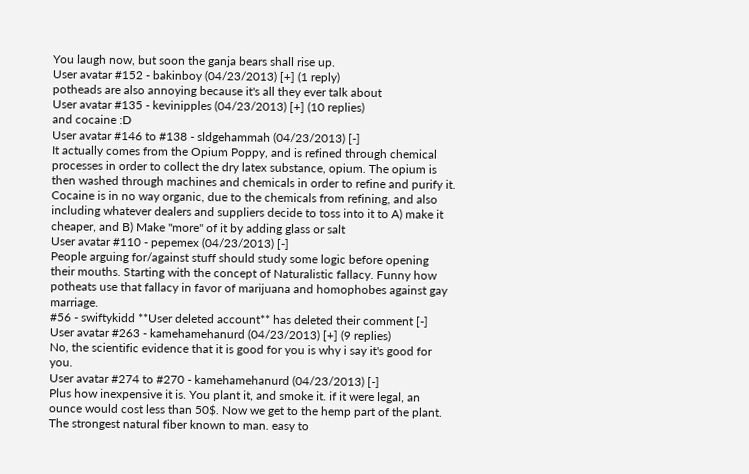You laugh now, but soon the ganja bears shall rise up.
User avatar #152 - bakinboy (04/23/2013) [+] (1 reply)
potheads are also annoying because it's all they ever talk about
User avatar #135 - kevinipples (04/23/2013) [+] (10 replies)
and cocaine :D
User avatar #146 to #138 - sldgehammah (04/23/2013) [-]
It actually comes from the Opium Poppy, and is refined through chemical processes in order to collect the dry latex substance, opium. The opium is then washed through machines and chemicals in order to refine and purify it. Cocaine is in no way organic, due to the chemicals from refining, and also including whatever dealers and suppliers decide to toss into it to A) make it cheaper, and B) Make "more" of it by adding glass or salt
User avatar #110 - pepemex (04/23/2013) [-]
People arguing for/against stuff should study some logic before opening their mouths. Starting with the concept of Naturalistic fallacy. Funny how potheats use that fallacy in favor of marijuana and homophobes against gay marriage.
#56 - swiftykidd **User deleted account** has deleted their comment [-]
User avatar #263 - kamehamehanurd (04/23/2013) [+] (9 replies)
No, the scientific evidence that it is good for you is why i say it's good for you.
User avatar #274 to #270 - kamehamehanurd (04/23/2013) [-]
Plus how inexpensive it is. You plant it, and smoke it. if it were legal, an ounce would cost less than 50$. Now we get to the hemp part of the plant.
The strongest natural fiber known to man. easy to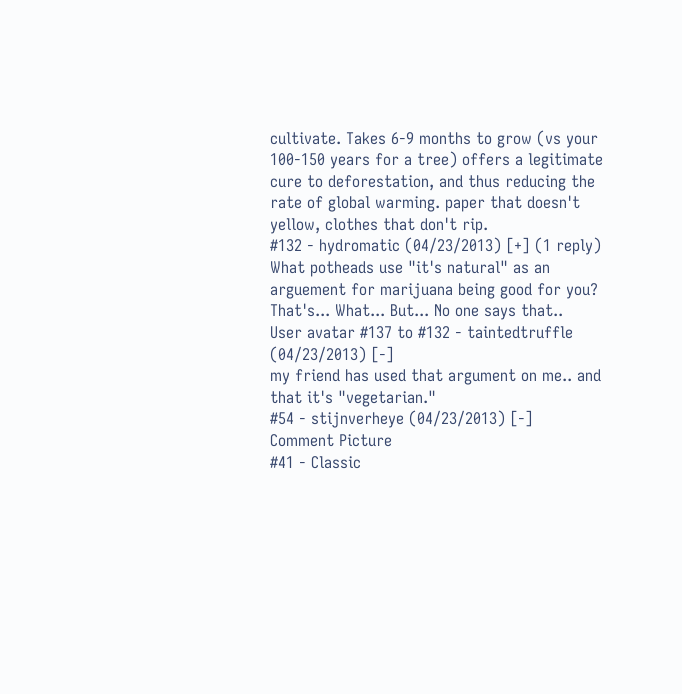cultivate. Takes 6-9 months to grow (vs your 100-150 years for a tree) offers a legitimate cure to deforestation, and thus reducing the rate of global warming. paper that doesn't yellow, clothes that don't rip.
#132 - hydromatic (04/23/2013) [+] (1 reply)
What potheads use "it's natural" as an arguement for marijuana being good for you? That's... What... But... No one says that..
User avatar #137 to #132 - taintedtruffle (04/23/2013) [-]
my friend has used that argument on me.. and that it's "vegetarian."
#54 - stijnverheye (04/23/2013) [-]
Comment Picture
#41 - Classic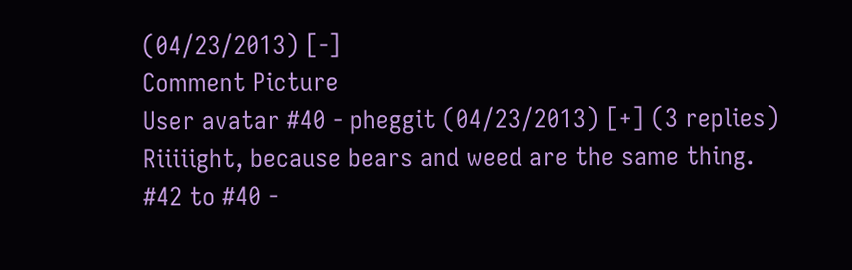(04/23/2013) [-]
Comment Picture
User avatar #40 - pheggit (04/23/2013) [+] (3 replies)
Riiiiight, because bears and weed are the same thing.
#42 to #40 -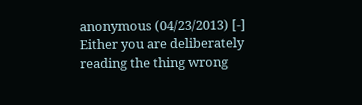anonymous (04/23/2013) [-]
Either you are deliberately reading the thing wrong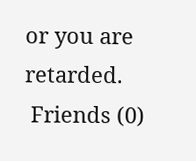or you are retarded.
 Friends (0)